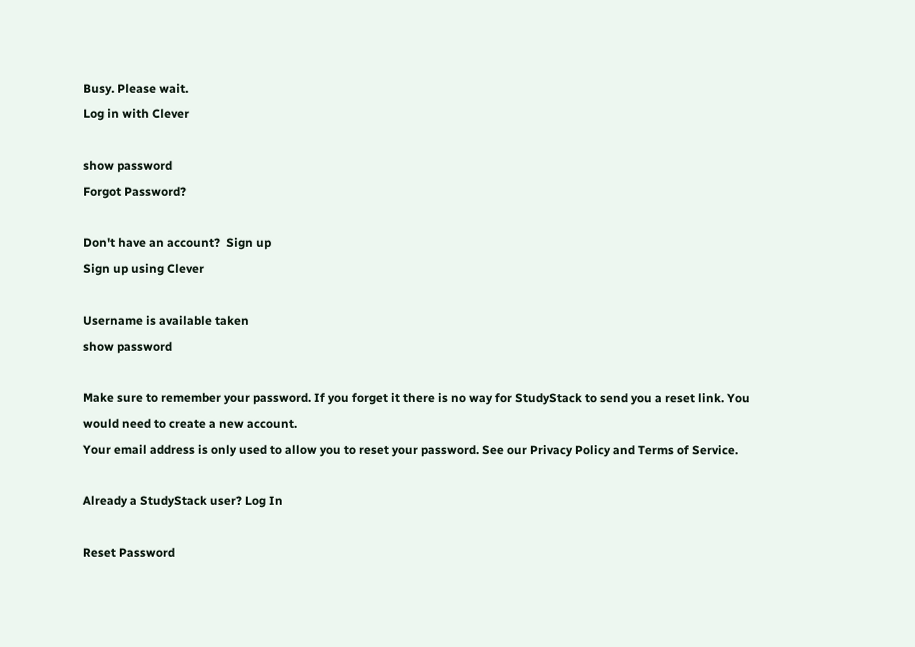Busy. Please wait.
Log in with Clever

show password
Forgot Password?

Don't have an account?  Sign up
Sign up using Clever

Username is available taken
show password

Make sure to remember your password. If you forget it there is no way for StudyStack to send you a reset link. You would need to create a new account.
Your email address is only used to allow you to reset your password. See our Privacy Policy and Terms of Service.

Already a StudyStack user? Log In

Reset Password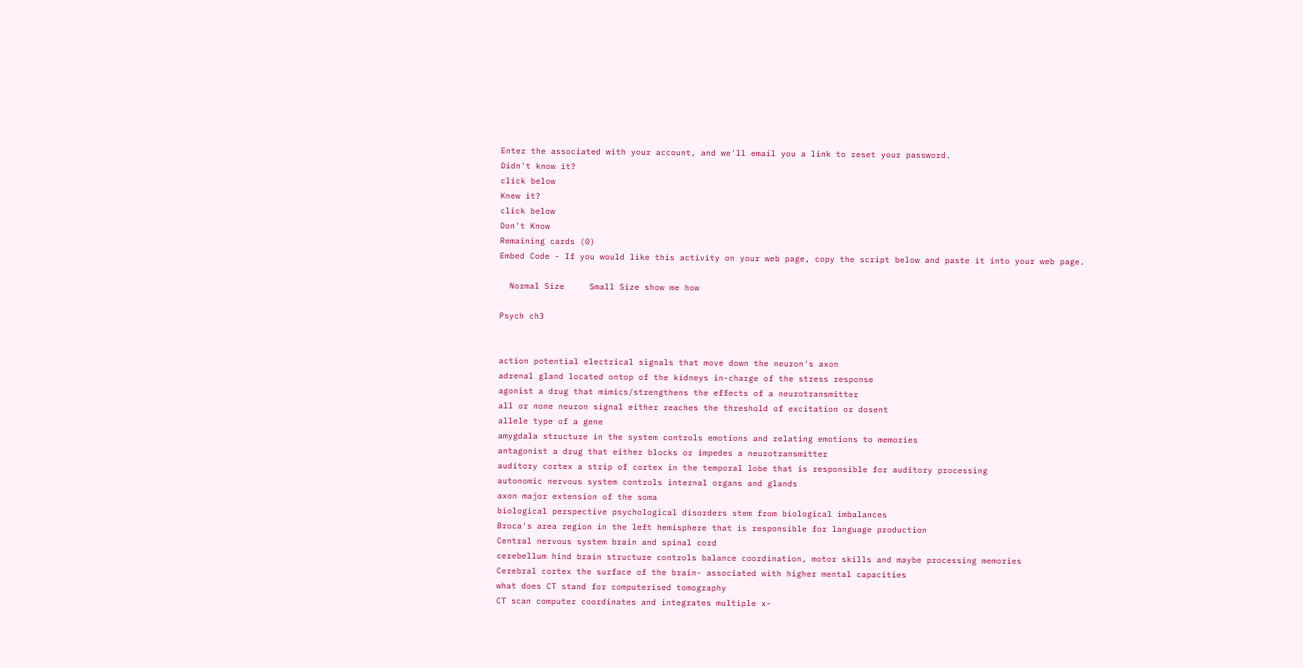Enter the associated with your account, and we'll email you a link to reset your password.
Didn't know it?
click below
Knew it?
click below
Don't Know
Remaining cards (0)
Embed Code - If you would like this activity on your web page, copy the script below and paste it into your web page.

  Normal Size     Small Size show me how

Psych ch3


action potential electrical signals that move down the neuron's axon
adrenal gland located ontop of the kidneys in-charge of the stress response
agonist a drug that mimics/strengthens the effects of a neurotransmitter
all or none neuron signal either reaches the threshold of excitation or dosent
allele type of a gene
amygdala structure in the system controls emotions and relating emotions to memories
antagonist a drug that either blocks or impedes a neurotransmitter
auditory cortex a strip of cortex in the temporal lobe that is responsible for auditory processing
autonomic nervous system controls internal organs and glands
axon major extension of the soma
biological perspective psychological disorders stem from biological imbalances
Broca's area region in the left hemisphere that is responsible for language production
Central nervous system brain and spinal cord
cerebellum hind brain structure controls balance coordination, motor skills and maybe processing memories
Cerebral cortex the surface of the brain- associated with higher mental capacities
what does CT stand for computerised tomography
CT scan computer coordinates and integrates multiple x-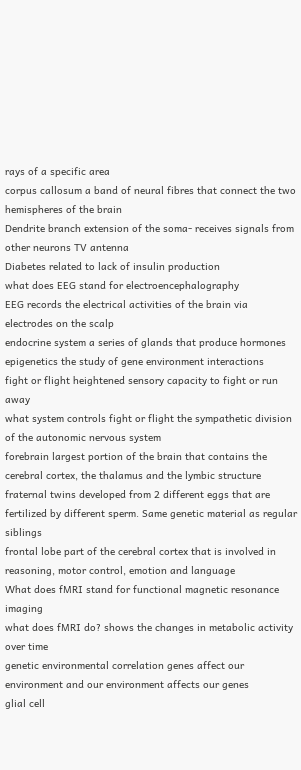rays of a specific area
corpus callosum a band of neural fibres that connect the two hemispheres of the brain
Dendrite branch extension of the soma- receives signals from other neurons TV antenna
Diabetes related to lack of insulin production
what does EEG stand for electroencephalography
EEG records the electrical activities of the brain via electrodes on the scalp
endocrine system a series of glands that produce hormones
epigenetics the study of gene environment interactions
fight or flight heightened sensory capacity to fight or run away
what system controls fight or flight the sympathetic division of the autonomic nervous system
forebrain largest portion of the brain that contains the cerebral cortex, the thalamus and the lymbic structure
fraternal twins developed from 2 different eggs that are fertilized by different sperm. Same genetic material as regular siblings
frontal lobe part of the cerebral cortex that is involved in reasoning, motor control, emotion and language
What does fMRI stand for functional magnetic resonance imaging
what does fMRI do? shows the changes in metabolic activity over time
genetic environmental correlation genes affect our environment and our environment affects our genes
glial cell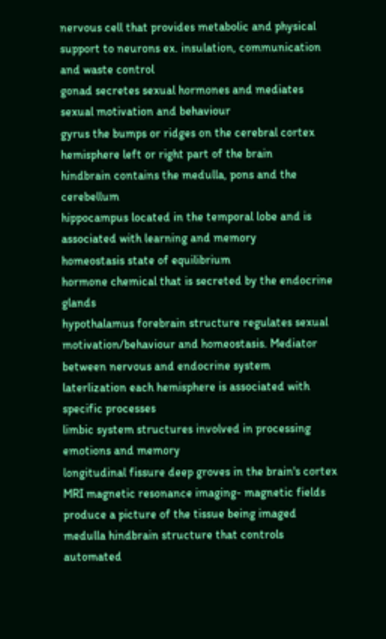nervous cell that provides metabolic and physical support to neurons ex. insulation, communication and waste control
gonad secretes sexual hormones and mediates sexual motivation and behaviour
gyrus the bumps or ridges on the cerebral cortex
hemisphere left or right part of the brain
hindbrain contains the medulla, pons and the cerebellum
hippocampus located in the temporal lobe and is associated with learning and memory
homeostasis state of equilibrium
hormone chemical that is secreted by the endocrine glands
hypothalamus forebrain structure regulates sexual motivation/behaviour and homeostasis. Mediator between nervous and endocrine system
laterlization each hemisphere is associated with specific processes
limbic system structures involved in processing emotions and memory
longitudinal fissure deep groves in the brain's cortex
MRI magnetic resonance imaging- magnetic fields produce a picture of the tissue being imaged
medulla hindbrain structure that controls automated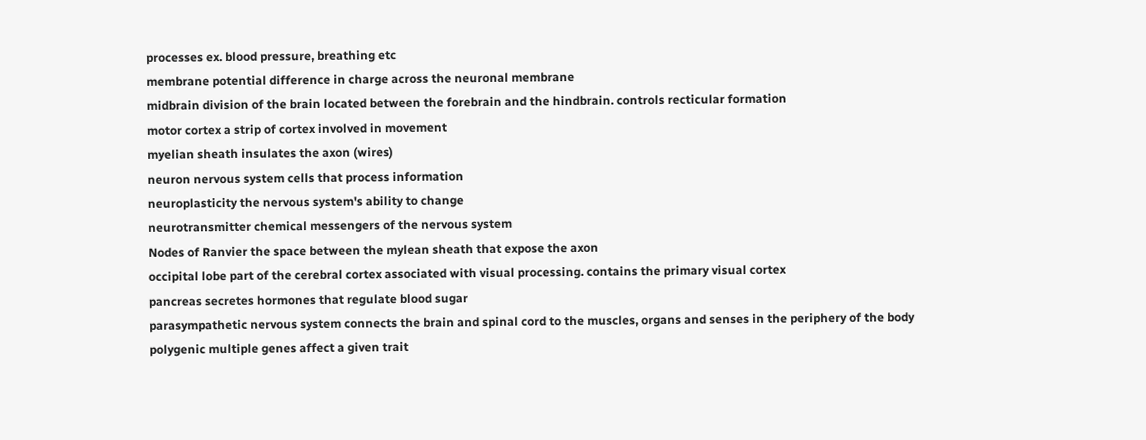processes ex. blood pressure, breathing etc
membrane potential difference in charge across the neuronal membrane
midbrain division of the brain located between the forebrain and the hindbrain. controls recticular formation
motor cortex a strip of cortex involved in movement
myelian sheath insulates the axon (wires)
neuron nervous system cells that process information
neuroplasticity the nervous system's ability to change
neurotransmitter chemical messengers of the nervous system
Nodes of Ranvier the space between the mylean sheath that expose the axon
occipital lobe part of the cerebral cortex associated with visual processing. contains the primary visual cortex
pancreas secretes hormones that regulate blood sugar
parasympathetic nervous system connects the brain and spinal cord to the muscles, organs and senses in the periphery of the body
polygenic multiple genes affect a given trait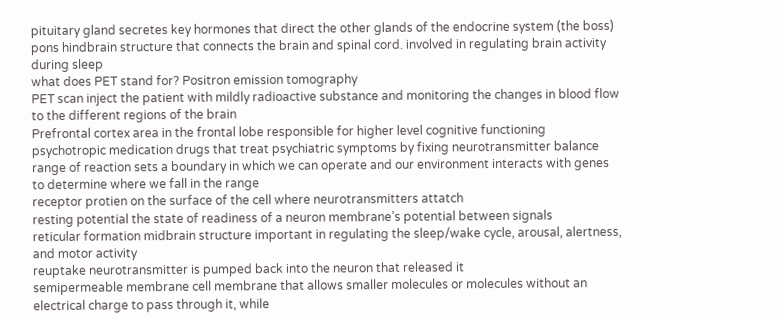pituitary gland secretes key hormones that direct the other glands of the endocrine system (the boss)
pons hindbrain structure that connects the brain and spinal cord. involved in regulating brain activity during sleep
what does PET stand for? Positron emission tomography
PET scan inject the patient with mildly radioactive substance and monitoring the changes in blood flow to the different regions of the brain
Prefrontal cortex area in the frontal lobe responsible for higher level cognitive functioning
psychotropic medication drugs that treat psychiatric symptoms by fixing neurotransmitter balance
range of reaction sets a boundary in which we can operate and our environment interacts with genes to determine where we fall in the range
receptor protien on the surface of the cell where neurotransmitters attatch
resting potential the state of readiness of a neuron membrane’s potential between signals
reticular formation midbrain structure important in regulating the sleep/wake cycle, arousal, alertness, and motor activity
reuptake neurotransmitter is pumped back into the neuron that released it
semipermeable membrane cell membrane that allows smaller molecules or molecules without an electrical charge to pass through it, while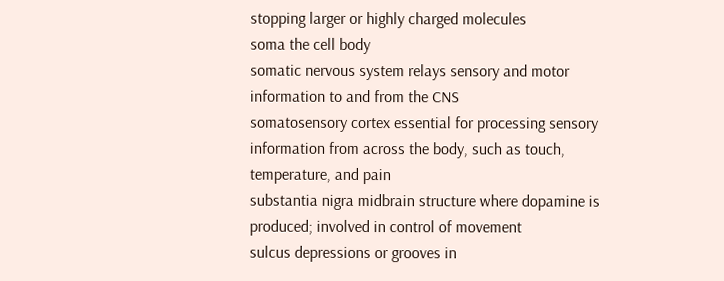stopping larger or highly charged molecules
soma the cell body
somatic nervous system relays sensory and motor information to and from the CNS
somatosensory cortex essential for processing sensory information from across the body, such as touch, temperature, and pain
substantia nigra midbrain structure where dopamine is produced; involved in control of movement
sulcus depressions or grooves in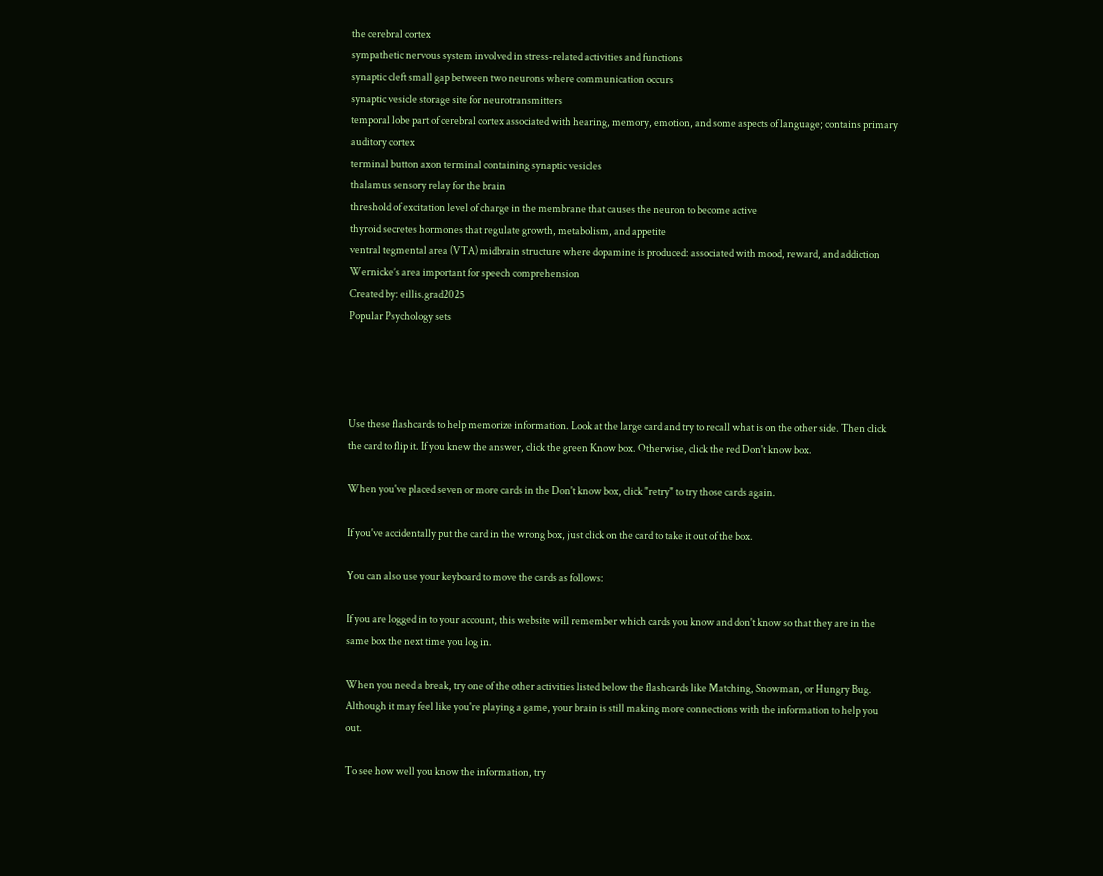the cerebral cortex
sympathetic nervous system involved in stress-related activities and functions
synaptic cleft small gap between two neurons where communication occurs
synaptic vesicle storage site for neurotransmitters
temporal lobe part of cerebral cortex associated with hearing, memory, emotion, and some aspects of language; contains primary auditory cortex
terminal button axon terminal containing synaptic vesicles
thalamus sensory relay for the brain
threshold of excitation level of charge in the membrane that causes the neuron to become active
thyroid secretes hormones that regulate growth, metabolism, and appetite
ventral tegmental area (VTA) midbrain structure where dopamine is produced: associated with mood, reward, and addiction
Wernicke’s area important for speech comprehension
Created by: eillis.grad2025
Popular Psychology sets




Use these flashcards to help memorize information. Look at the large card and try to recall what is on the other side. Then click the card to flip it. If you knew the answer, click the green Know box. Otherwise, click the red Don't know box.

When you've placed seven or more cards in the Don't know box, click "retry" to try those cards again.

If you've accidentally put the card in the wrong box, just click on the card to take it out of the box.

You can also use your keyboard to move the cards as follows:

If you are logged in to your account, this website will remember which cards you know and don't know so that they are in the same box the next time you log in.

When you need a break, try one of the other activities listed below the flashcards like Matching, Snowman, or Hungry Bug. Although it may feel like you're playing a game, your brain is still making more connections with the information to help you out.

To see how well you know the information, try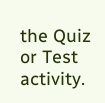the Quiz or Test activity.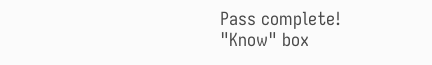Pass complete!
"Know" box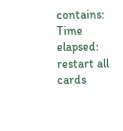contains:
Time elapsed:
restart all cards